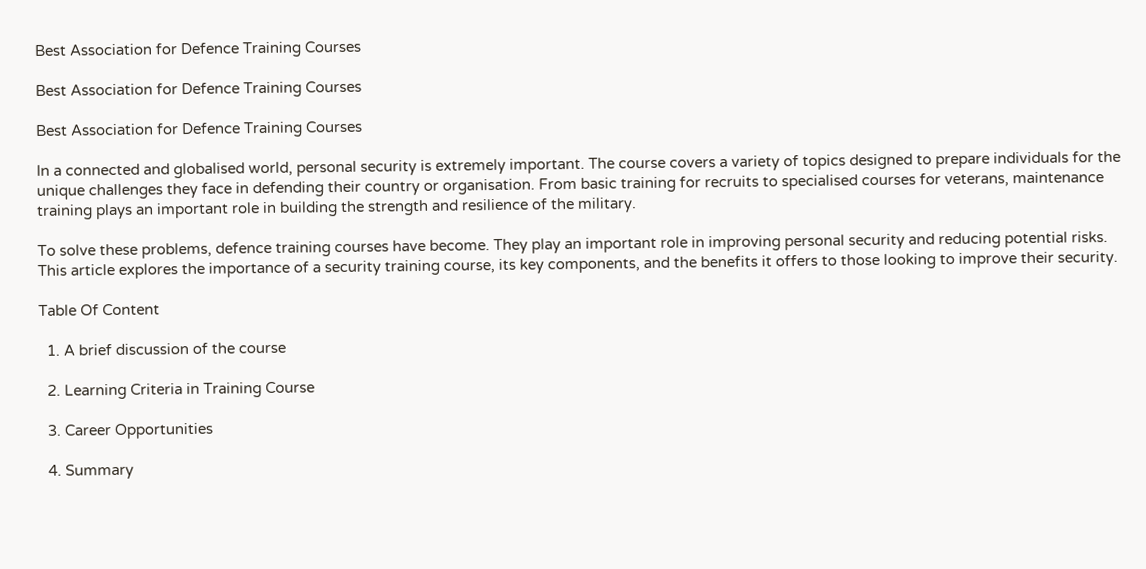Best Association for Defence Training Courses

Best Association for Defence Training Courses

Best Association for Defence Training Courses

In a connected and globalised world, personal security is extremely important. The course covers a variety of topics designed to prepare individuals for the unique challenges they face in defending their country or organisation. From basic training for recruits to specialised courses for veterans, maintenance training plays an important role in building the strength and resilience of the military.

To solve these problems, defence training courses have become. They play an important role in improving personal security and reducing potential risks. This article explores the importance of a security training course, its key components, and the benefits it offers to those looking to improve their security.

Table Of Content

  1. A brief discussion of the course

  2. Learning Criteria in Training Course

  3. Career Opportunities

  4. Summary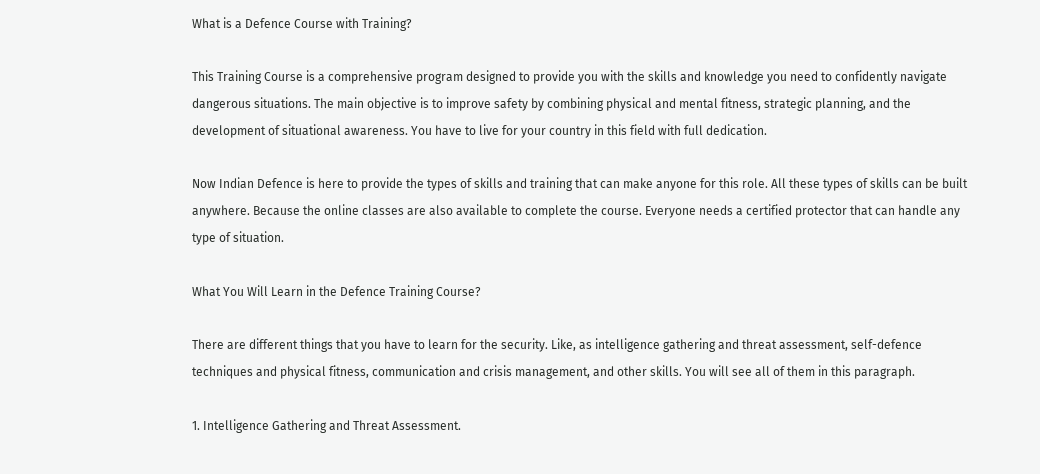What is a Defence Course with Training?

This Training Course is a comprehensive program designed to provide you with the skills and knowledge you need to confidently navigate dangerous situations. The main objective is to improve safety by combining physical and mental fitness, strategic planning, and the development of situational awareness. You have to live for your country in this field with full dedication.

Now Indian Defence is here to provide the types of skills and training that can make anyone for this role. All these types of skills can be built anywhere. Because the online classes are also available to complete the course. Everyone needs a certified protector that can handle any type of situation.

What You Will Learn in the Defence Training Course?

There are different things that you have to learn for the security. Like, as intelligence gathering and threat assessment, self-defence techniques and physical fitness, communication and crisis management, and other skills. You will see all of them in this paragraph.

1. Intelligence Gathering and Threat Assessment.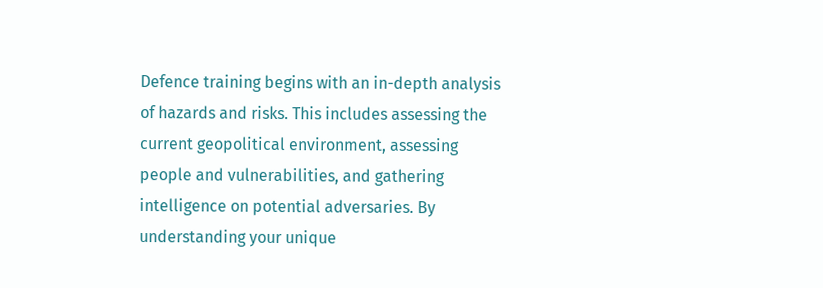Defence training begins with an in-depth analysis of hazards and risks. This includes assessing the current geopolitical environment, assessing people and vulnerabilities, and gathering intelligence on potential adversaries. By understanding your unique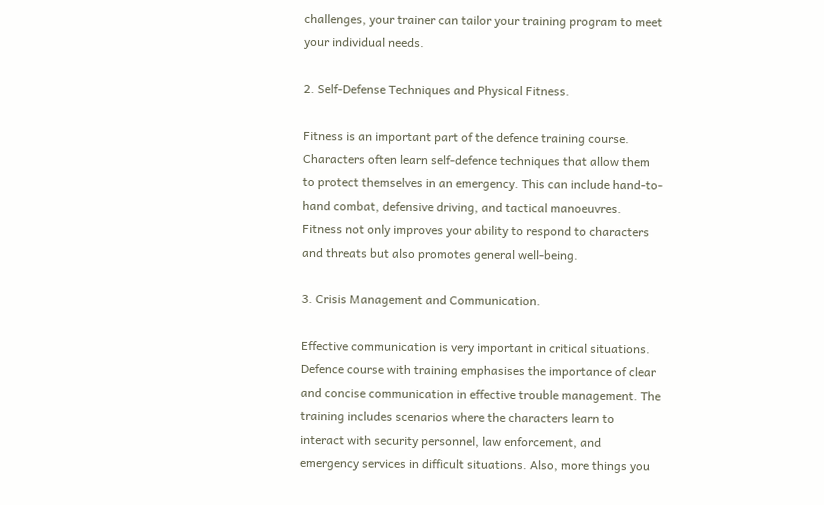challenges, your trainer can tailor your training program to meet your individual needs.

2. Self-Defense Techniques and Physical Fitness.

Fitness is an important part of the defence training course. Characters often learn self-defence techniques that allow them to protect themselves in an emergency. This can include hand-to-hand combat, defensive driving, and tactical manoeuvres. Fitness not only improves your ability to respond to characters and threats but also promotes general well-being.

3. Crisis Management and Communication.

Effective communication is very important in critical situations. Defence course with training emphasises the importance of clear and concise communication in effective trouble management. The training includes scenarios where the characters learn to interact with security personnel, law enforcement, and emergency services in difficult situations. Also, more things you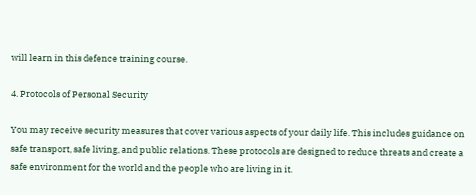will learn in this defence training course.

4. Protocols of Personal Security

You may receive security measures that cover various aspects of your daily life. This includes guidance on safe transport, safe living, and public relations. These protocols are designed to reduce threats and create a safe environment for the world and the people who are living in it.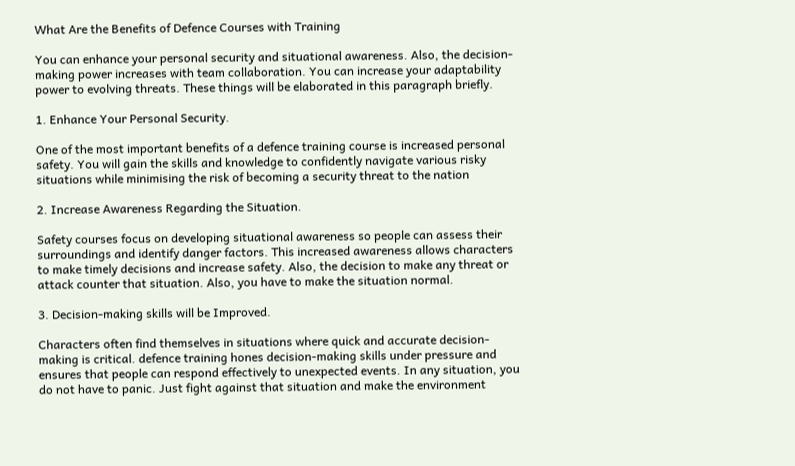What Are the Benefits of Defence Courses with Training

You can enhance your personal security and situational awareness. Also, the decision-making power increases with team collaboration. You can increase your adaptability power to evolving threats. These things will be elaborated in this paragraph briefly.

1. Enhance Your Personal Security.

One of the most important benefits of a defence training course is increased personal safety. You will gain the skills and knowledge to confidently navigate various risky situations while minimising the risk of becoming a security threat to the nation

2. Increase Awareness Regarding the Situation.

Safety courses focus on developing situational awareness so people can assess their surroundings and identify danger factors. This increased awareness allows characters to make timely decisions and increase safety. Also, the decision to make any threat or attack counter that situation. Also, you have to make the situation normal.

3. Decision-making skills will be Improved.

Characters often find themselves in situations where quick and accurate decision-making is critical. defence training hones decision-making skills under pressure and ensures that people can respond effectively to unexpected events. In any situation, you do not have to panic. Just fight against that situation and make the environment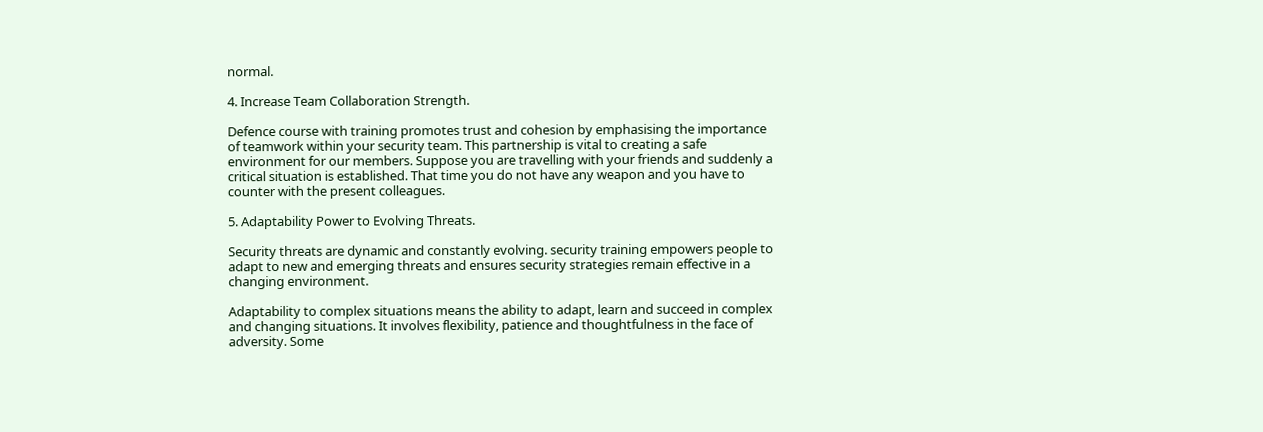normal.

4. Increase Team Collaboration Strength.

Defence course with training promotes trust and cohesion by emphasising the importance of teamwork within your security team. This partnership is vital to creating a safe environment for our members. Suppose you are travelling with your friends and suddenly a critical situation is established. That time you do not have any weapon and you have to counter with the present colleagues.

5. Adaptability Power to Evolving Threats.

Security threats are dynamic and constantly evolving. security training empowers people to adapt to new and emerging threats and ensures security strategies remain effective in a changing environment.

Adaptability to complex situations means the ability to adapt, learn and succeed in complex and changing situations. It involves flexibility, patience and thoughtfulness in the face of adversity. Some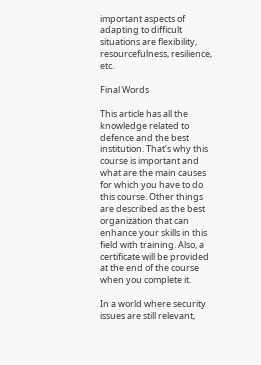important aspects of adapting to difficult situations are flexibility, resourcefulness, resilience, etc.

Final Words

This article has all the knowledge related to defence and the best institution. That’s why this course is important and what are the main causes for which you have to do this course. Other things are described as the best organization that can enhance your skills in this field with training. Also, a certificate will be provided at the end of the course when you complete it.

In a world where security issues are still relevant,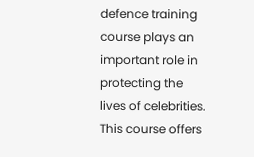defence training course plays an important role in protecting the lives of celebrities. This course offers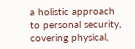a holistic approach to personal security, covering physical,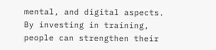mental, and digital aspects. By investing in training, people can strengthen their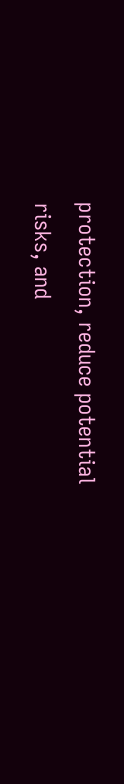protection, reduce potential risks, and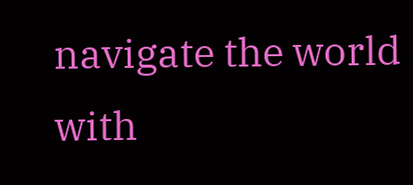navigate the world with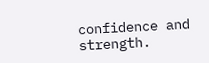confidence and strength.